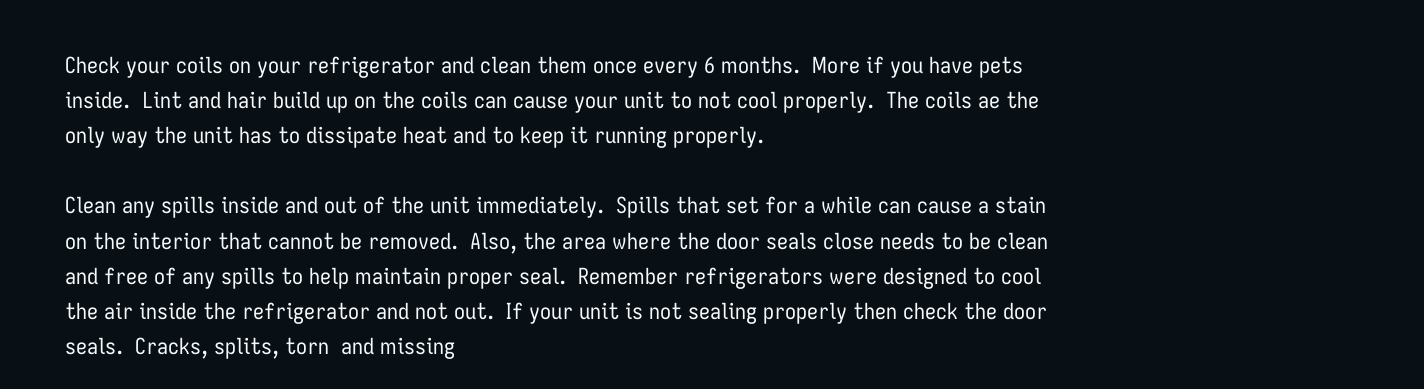Check your coils on your refrigerator and clean them once every 6 months.  More if you have pets inside.  Lint and hair build up on the coils can cause your unit to not cool properly.  The coils ae the only way the unit has to dissipate heat and to keep it running properly.

Clean any spills inside and out of the unit immediately.  Spills that set for a while can cause a stain on the interior that cannot be removed.  Also, the area where the door seals close needs to be clean and free of any spills to help maintain proper seal.  Remember refrigerators were designed to cool the air inside the refrigerator and not out.  If your unit is not sealing properly then check the door seals.  Cracks, splits, torn  and missing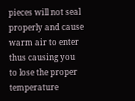pieces will not seal properly and cause warm air to enter thus causing you to lose the proper temperature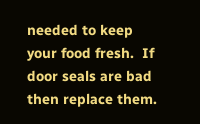needed to keep your food fresh.  If door seals are bad then replace them.